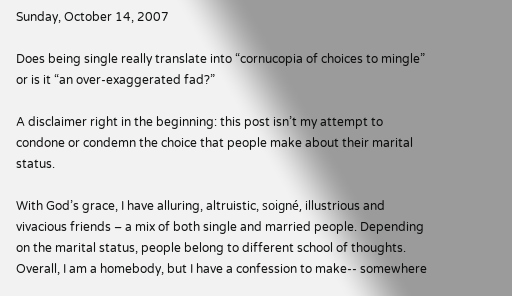Sunday, October 14, 2007

Does being single really translate into “cornucopia of choices to mingle” or is it “an over-exaggerated fad?”

A disclaimer right in the beginning: this post isn’t my attempt to condone or condemn the choice that people make about their marital status.

With God’s grace, I have alluring, altruistic, soigné, illustrious and vivacious friends – a mix of both single and married people. Depending on the marital status, people belong to different school of thoughts. Overall, I am a homebody, but I have a confession to make-- somewhere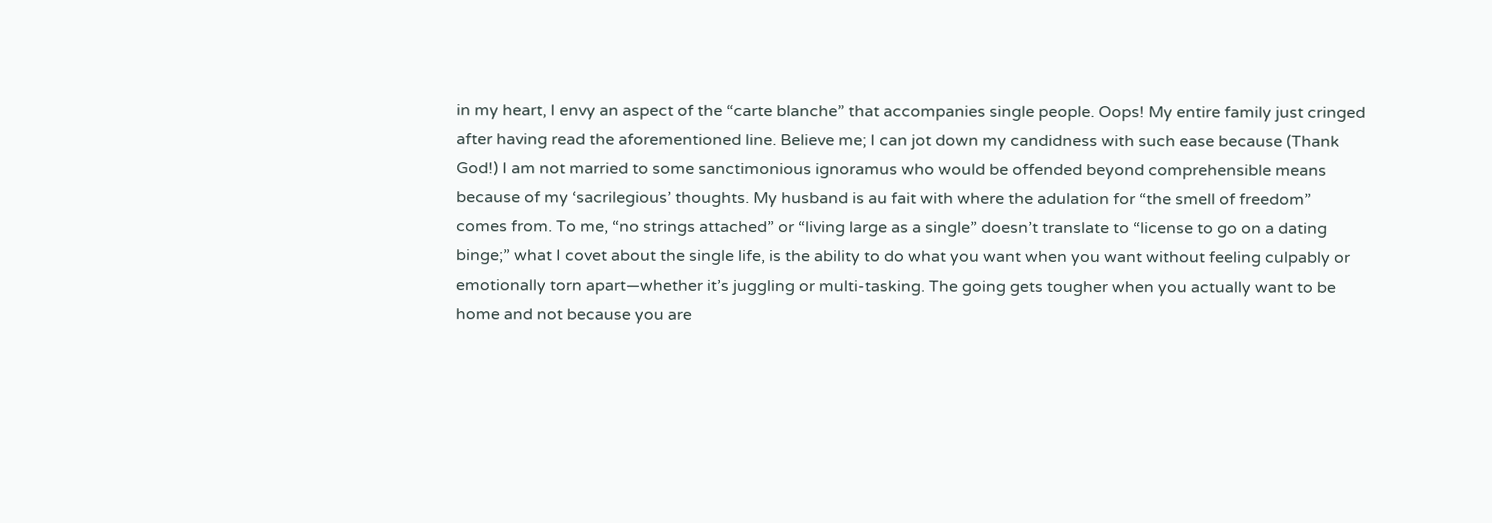in my heart, I envy an aspect of the “carte blanche” that accompanies single people. Oops! My entire family just cringed after having read the aforementioned line. Believe me; I can jot down my candidness with such ease because (Thank God!) I am not married to some sanctimonious ignoramus who would be offended beyond comprehensible means because of my ‘sacrilegious’ thoughts. My husband is au fait with where the adulation for “the smell of freedom” comes from. To me, “no strings attached” or “living large as a single” doesn’t translate to “license to go on a dating binge;” what I covet about the single life, is the ability to do what you want when you want without feeling culpably or emotionally torn apart—whether it’s juggling or multi-tasking. The going gets tougher when you actually want to be home and not because you are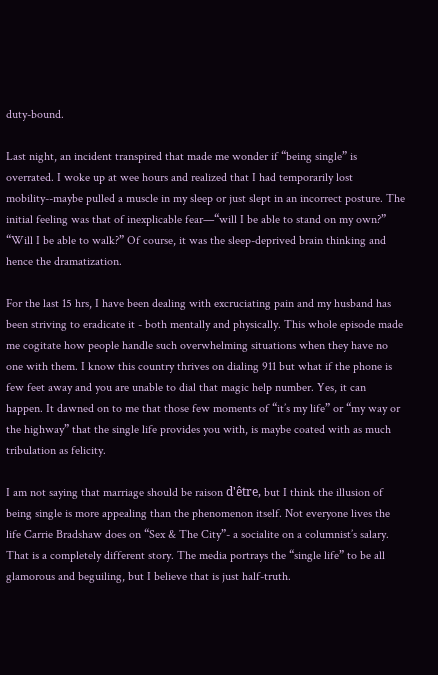duty-bound.

Last night, an incident transpired that made me wonder if “being single” is overrated. I woke up at wee hours and realized that I had temporarily lost mobility--maybe pulled a muscle in my sleep or just slept in an incorrect posture. The initial feeling was that of inexplicable fear—“will I be able to stand on my own?” “Will I be able to walk?” Of course, it was the sleep-deprived brain thinking and hence the dramatization.

For the last 15 hrs, I have been dealing with excruciating pain and my husband has been striving to eradicate it - both mentally and physically. This whole episode made me cogitate how people handle such overwhelming situations when they have no one with them. I know this country thrives on dialing 911 but what if the phone is few feet away and you are unable to dial that magic help number. Yes, it can happen. It dawned on to me that those few moments of “it’s my life” or “my way or the highway” that the single life provides you with, is maybe coated with as much tribulation as felicity.

I am not saying that marriage should be raison d'être, but I think the illusion of being single is more appealing than the phenomenon itself. Not everyone lives the life Carrie Bradshaw does on “Sex & The City”- a socialite on a columnist’s salary. That is a completely different story. The media portrays the “single life” to be all glamorous and beguiling, but I believe that is just half-truth.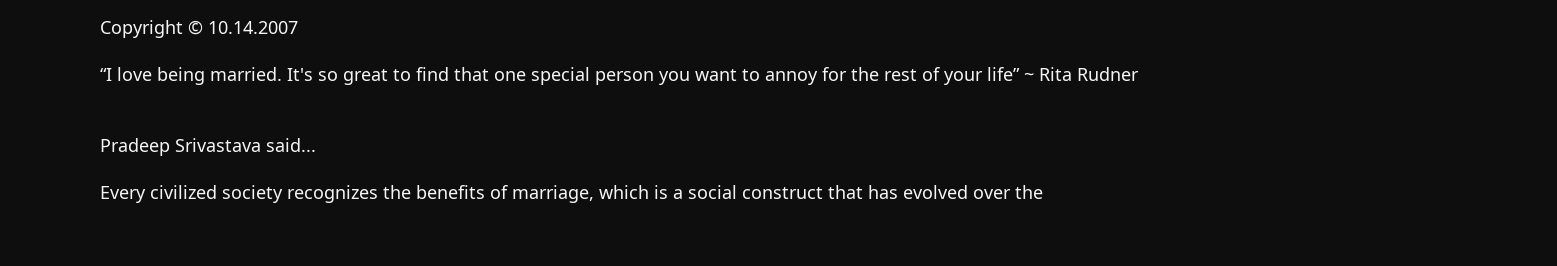Copyright © 10.14.2007

“I love being married. It's so great to find that one special person you want to annoy for the rest of your life” ~ Rita Rudner


Pradeep Srivastava said...

Every civilized society recognizes the benefits of marriage, which is a social construct that has evolved over the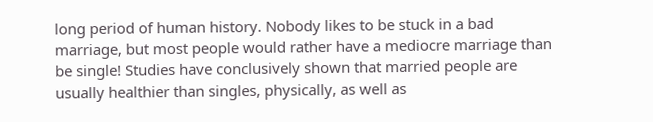long period of human history. Nobody likes to be stuck in a bad marriage, but most people would rather have a mediocre marriage than be single! Studies have conclusively shown that married people are usually healthier than singles, physically, as well as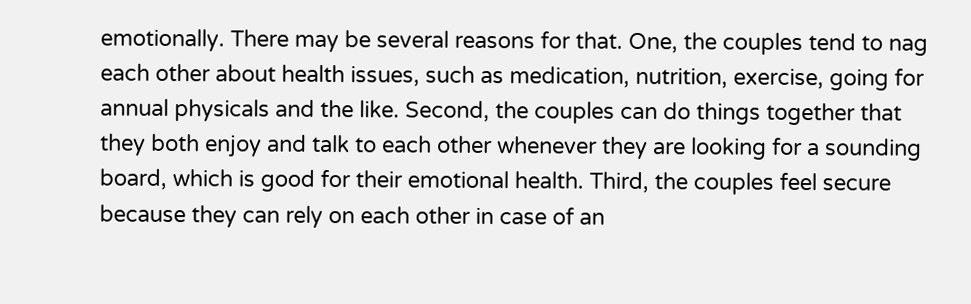emotionally. There may be several reasons for that. One, the couples tend to nag each other about health issues, such as medication, nutrition, exercise, going for annual physicals and the like. Second, the couples can do things together that they both enjoy and talk to each other whenever they are looking for a sounding board, which is good for their emotional health. Third, the couples feel secure because they can rely on each other in case of an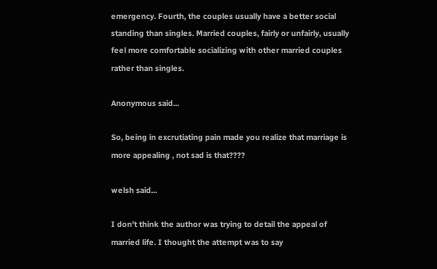emergency. Fourth, the couples usually have a better social standing than singles. Married couples, fairly or unfairly, usually feel more comfortable socializing with other married couples rather than singles.

Anonymous said...

So, being in excrutiating pain made you realize that marriage is more appealing , not sad is that????

welsh said...

I don't think the author was trying to detail the appeal of married life. I thought the attempt was to say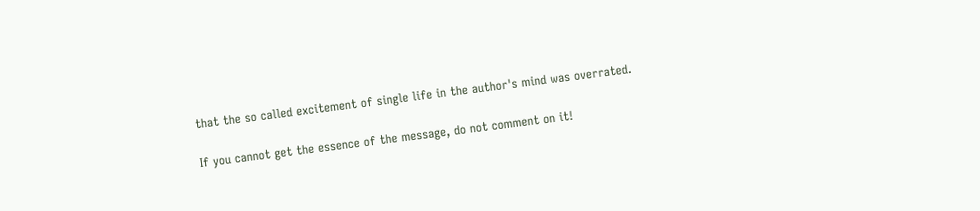that the so called excitement of single life in the author's mind was overrated.

If you cannot get the essence of the message, do not comment on it!